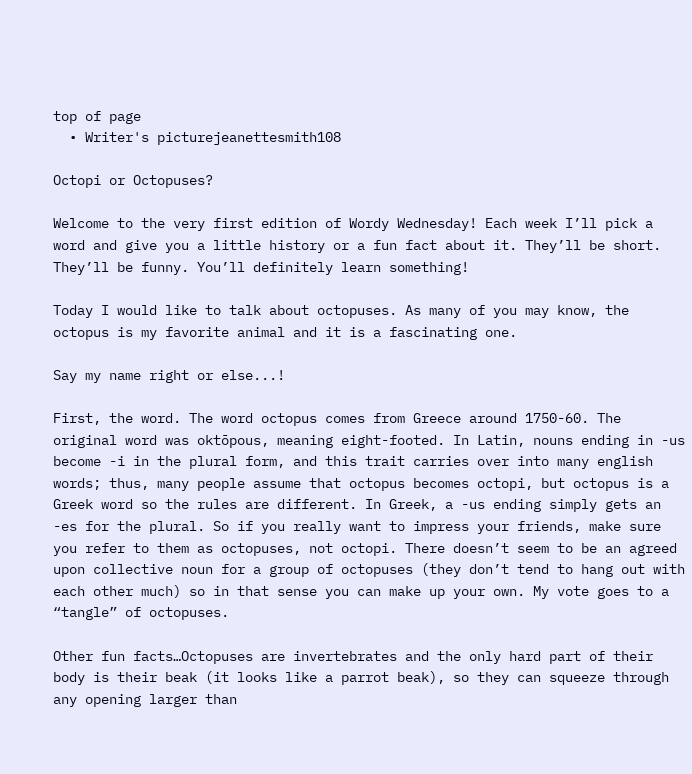top of page
  • Writer's picturejeanettesmith108

Octopi or Octopuses?

Welcome to the very first edition of Wordy Wednesday! Each week I’ll pick a word and give you a little history or a fun fact about it. They’ll be short. They’ll be funny. You’ll definitely learn something!

Today I would like to talk about octopuses. As many of you may know, the octopus is my favorite animal and it is a fascinating one.

Say my name right or else...!

First, the word. The word octopus comes from Greece around 1750-60. The original word was oktōpous, meaning eight-footed. In Latin, nouns ending in -us become -i in the plural form, and this trait carries over into many english words; thus, many people assume that octopus becomes octopi, but octopus is a Greek word so the rules are different. In Greek, a -us ending simply gets an -es for the plural. So if you really want to impress your friends, make sure you refer to them as octopuses, not octopi. There doesn’t seem to be an agreed upon collective noun for a group of octopuses (they don’t tend to hang out with each other much) so in that sense you can make up your own. My vote goes to a “tangle” of octopuses.

Other fun facts…Octopuses are invertebrates and the only hard part of their body is their beak (it looks like a parrot beak), so they can squeeze through any opening larger than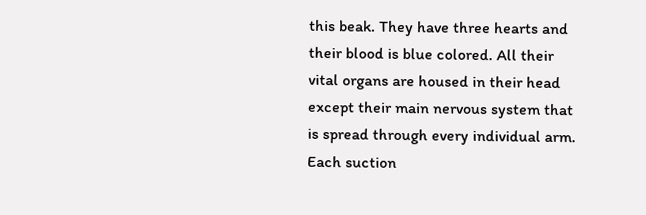this beak. They have three hearts and their blood is blue colored. All their vital organs are housed in their head except their main nervous system that is spread through every individual arm. Each suction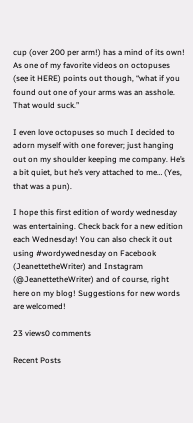cup (over 200 per arm!) has a mind of its own! As one of my favorite videos on octopuses (see it HERE) points out though, “what if you found out one of your arms was an asshole. That would suck.”

I even love octopuses so much I decided to adorn myself with one forever; just hanging out on my shoulder keeping me company. He’s a bit quiet, but he’s very attached to me… (Yes, that was a pun).

I hope this first edition of wordy wednesday was entertaining. Check back for a new edition each Wednesday! You can also check it out using #wordywednesday on Facebook (JeanettetheWriter) and Instagram (@JeanettetheWriter) and of course, right here on my blog! Suggestions for new words are welcomed!

23 views0 comments

Recent Posts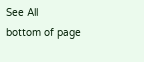See All
bottom of page